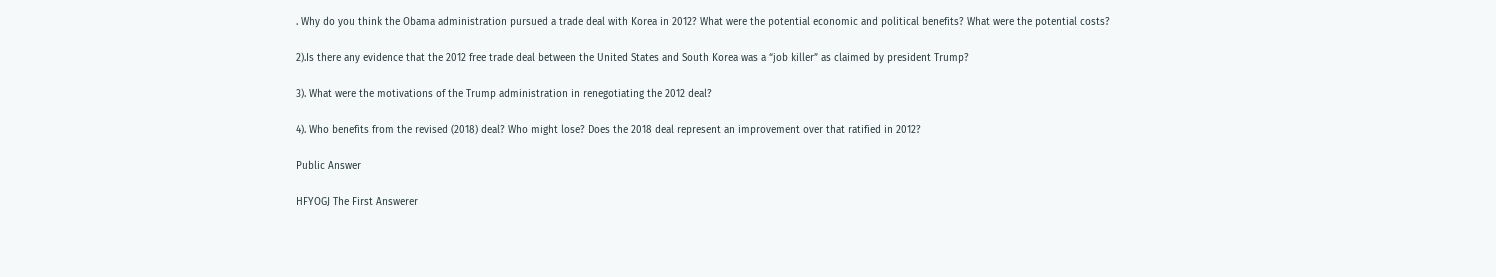. Why do you think the Obama administration pursued a trade deal with Korea in 2012? What were the potential economic and political benefits? What were the potential costs?

2).Is there any evidence that the 2012 free trade deal between the United States and South Korea was a “job killer” as claimed by president Trump?

3). What were the motivations of the Trump administration in renegotiating the 2012 deal?

4). Who benefits from the revised (2018) deal? Who might lose? Does the 2018 deal represent an improvement over that ratified in 2012?

Public Answer

HFYOGJ The First Answerer